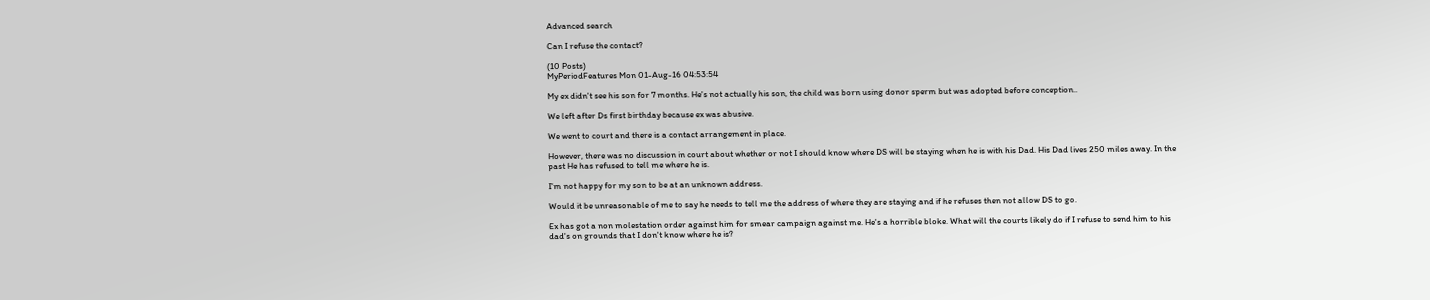Advanced search

Can I refuse the contact?

(10 Posts)
MyPeriodFeatures Mon 01-Aug-16 04:53:54

My ex didn't see his son for 7 months. He's not actually his son, the child was born using donor sperm but was adopted before conception..

We left after Ds first birthday because ex was abusive.

We went to court and there is a contact arrangement in place.

However, there was no discussion in court about whether or not I should know where DS will be staying when he is with his Dad. His Dad lives 250 miles away. In the past He has refused to tell me where he is.

I'm not happy for my son to be at an unknown address.

Would it be unreasonable of me to say he needs to tell me the address of where they are staying and if he refuses then not allow DS to go.

Ex has got a non molestation order against him for smear campaign against me. He's a horrible bloke. What will the courts likely do if I refuse to send him to his dad's on grounds that I don't know where he is?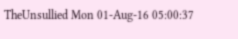TheUnsullied Mon 01-Aug-16 05:00:37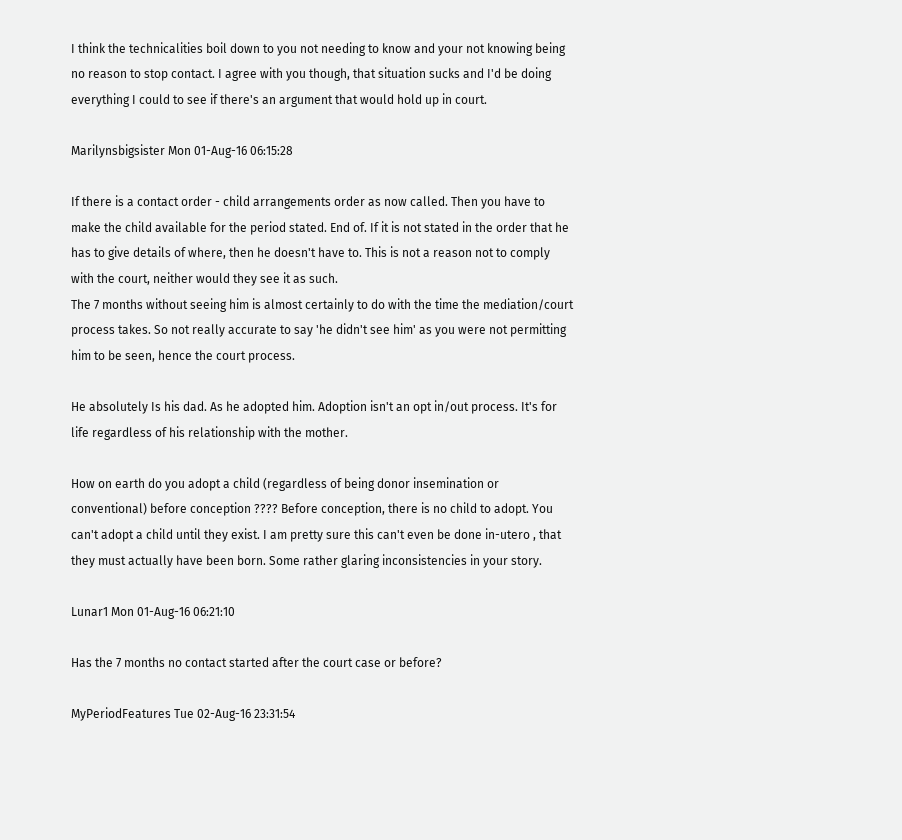I think the technicalities boil down to you not needing to know and your not knowing being no reason to stop contact. I agree with you though, that situation sucks and I'd be doing everything I could to see if there's an argument that would hold up in court.

Marilynsbigsister Mon 01-Aug-16 06:15:28

If there is a contact order - child arrangements order as now called. Then you have to make the child available for the period stated. End of. If it is not stated in the order that he has to give details of where, then he doesn't have to. This is not a reason not to comply with the court, neither would they see it as such.
The 7 months without seeing him is almost certainly to do with the time the mediation/court process takes. So not really accurate to say 'he didn't see him' as you were not permitting him to be seen, hence the court process.

He absolutely Is his dad. As he adopted him. Adoption isn't an opt in/out process. It's for life regardless of his relationship with the mother.

How on earth do you adopt a child (regardless of being donor insemination or conventional) before conception ???? Before conception, there is no child to adopt. You can't adopt a child until they exist. I am pretty sure this can't even be done in-utero , that they must actually have been born. Some rather glaring inconsistencies in your story.

Lunar1 Mon 01-Aug-16 06:21:10

Has the 7 months no contact started after the court case or before?

MyPeriodFeatures Tue 02-Aug-16 23:31:54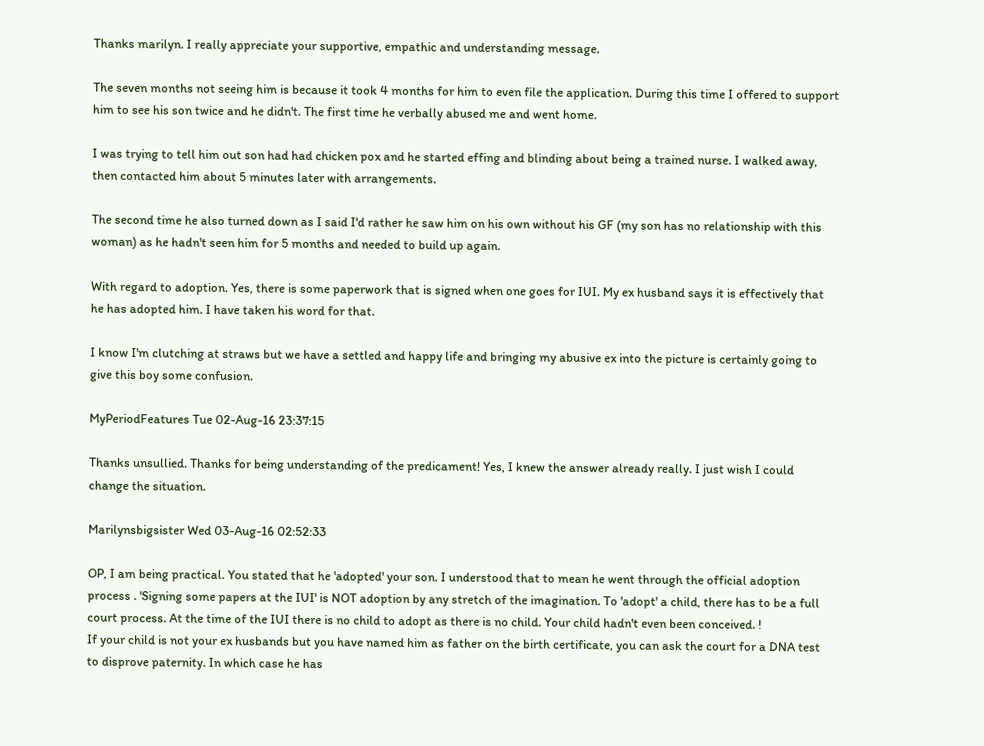Thanks marilyn. I really appreciate your supportive, empathic and understanding message.

The seven months not seeing him is because it took 4 months for him to even file the application. During this time I offered to support him to see his son twice and he didn't. The first time he verbally abused me and went home.

I was trying to tell him out son had had chicken pox and he started effing and blinding about being a trained nurse. I walked away, then contacted him about 5 minutes later with arrangements.

The second time he also turned down as I said I'd rather he saw him on his own without his GF (my son has no relationship with this woman) as he hadn't seen him for 5 months and needed to build up again.

With regard to adoption. Yes, there is some paperwork that is signed when one goes for IUI. My ex husband says it is effectively that he has adopted him. I have taken his word for that.

I know I'm clutching at straws but we have a settled and happy life and bringing my abusive ex into the picture is certainly going to give this boy some confusion.

MyPeriodFeatures Tue 02-Aug-16 23:37:15

Thanks unsullied. Thanks for being understanding of the predicament! Yes, I knew the answer already really. I just wish I could change the situation.

Marilynsbigsister Wed 03-Aug-16 02:52:33

OP, I am being practical. You stated that he 'adopted' your son. I understood that to mean he went through the official adoption process . 'Signing some papers at the IUI' is NOT adoption by any stretch of the imagination. To 'adopt' a child, there has to be a full court process. At the time of the IUI there is no child to adopt as there is no child. Your child hadn't even been conceived. !
If your child is not your ex husbands but you have named him as father on the birth certificate, you can ask the court for a DNA test to disprove paternity. In which case he has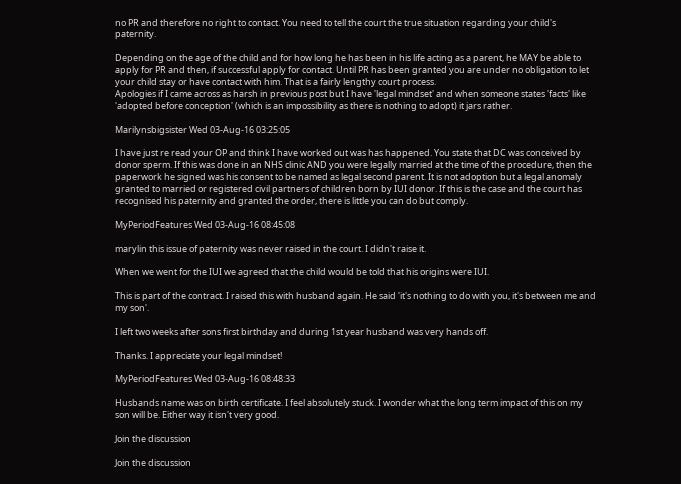no PR and therefore no right to contact. You need to tell the court the true situation regarding your child's paternity.

Depending on the age of the child and for how long he has been in his life acting as a parent, he MAY be able to apply for PR and then, if successful apply for contact. Until PR has been granted you are under no obligation to let your child stay or have contact with him. That is a fairly lengthy court process.
Apologies if I came across as harsh in previous post but I have 'legal mindset' and when someone states 'facts' like 'adopted before conception' (which is an impossibility as there is nothing to adopt) it jars rather.

Marilynsbigsister Wed 03-Aug-16 03:25:05

I have just re read your OP and think I have worked out was has happened. You state that DC was conceived by donor sperm. If this was done in an NHS clinic AND you were legally married at the time of the procedure, then the paperwork he signed was his consent to be named as legal second parent. It is not adoption but a legal anomaly granted to married or registered civil partners of children born by IUI donor. If this is the case and the court has recognised his paternity and granted the order, there is little you can do but comply.

MyPeriodFeatures Wed 03-Aug-16 08:45:08

marylin this issue of paternity was never raised in the court. I didn't raise it.

When we went for the IUI we agreed that the child would be told that his origins were IUI.

This is part of the contract. I raised this with husband again. He said 'it's nothing to do with you, it's between me and my son'.

I left two weeks after sons first birthday and during 1st year husband was very hands off.

Thanks. I appreciate your legal mindset!

MyPeriodFeatures Wed 03-Aug-16 08:48:33

Husbands name was on birth certificate. I feel absolutely stuck. I wonder what the long term impact of this on my son will be. Either way it isn't very good.

Join the discussion

Join the discussion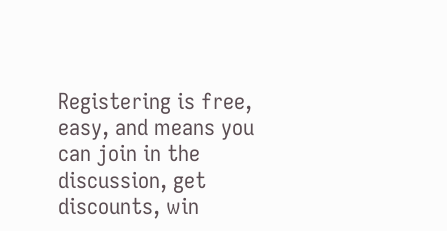Registering is free, easy, and means you can join in the discussion, get discounts, win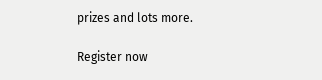prizes and lots more.

Register now